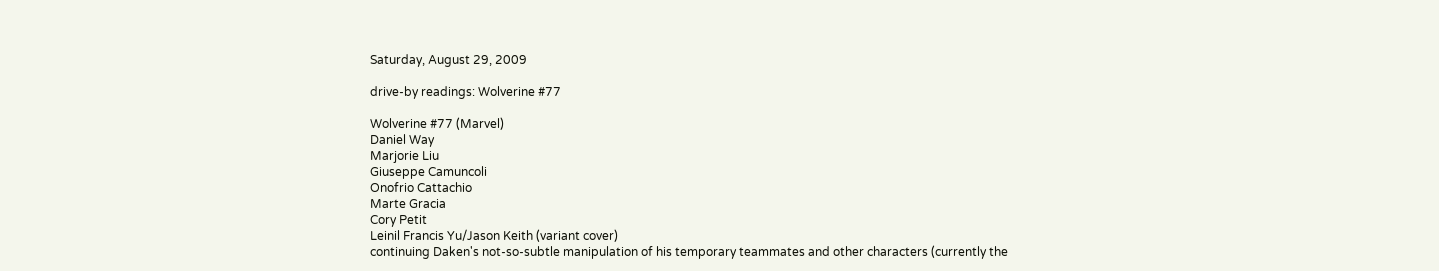Saturday, August 29, 2009

drive-by readings: Wolverine #77

Wolverine #77 (Marvel)
Daniel Way
Marjorie Liu
Giuseppe Camuncoli
Onofrio Cattachio
Marte Gracia
Cory Petit
Leinil Francis Yu/Jason Keith (variant cover)
continuing Daken's not-so-subtle manipulation of his temporary teammates and other characters (currently the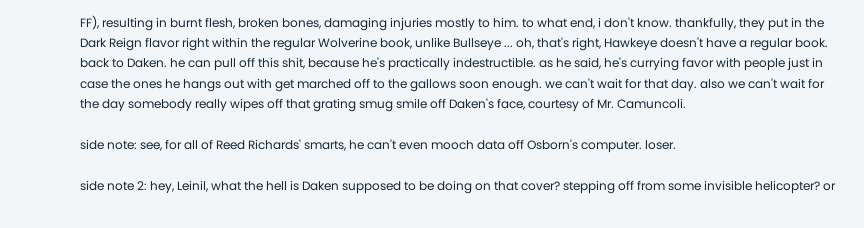FF), resulting in burnt flesh, broken bones, damaging injuries mostly to him. to what end, i don't know. thankfully, they put in the Dark Reign flavor right within the regular Wolverine book, unlike Bullseye ... oh, that's right, Hawkeye doesn't have a regular book. back to Daken. he can pull off this shit, because he's practically indestructible. as he said, he's currying favor with people just in case the ones he hangs out with get marched off to the gallows soon enough. we can't wait for that day. also we can't wait for the day somebody really wipes off that grating smug smile off Daken's face, courtesy of Mr. Camuncoli.

side note: see, for all of Reed Richards' smarts, he can't even mooch data off Osborn's computer. loser.

side note 2: hey, Leinil, what the hell is Daken supposed to be doing on that cover? stepping off from some invisible helicopter? or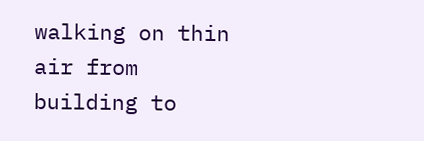walking on thin air from building to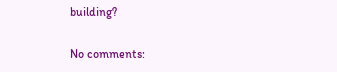building?

No comments: